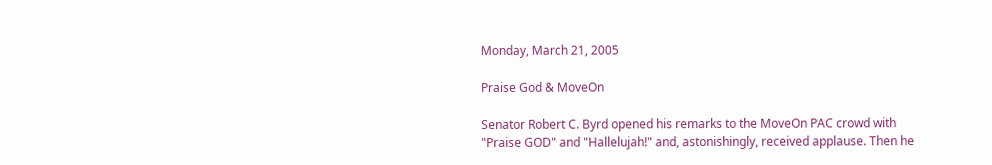Monday, March 21, 2005

Praise God & MoveOn

Senator Robert C. Byrd opened his remarks to the MoveOn PAC crowd with "Praise GOD" and "Hallelujah!" and, astonishingly, received applause. Then he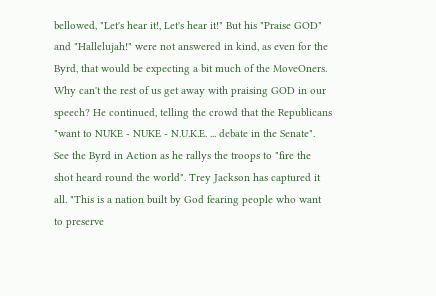bellowed, "Let's hear it!, Let's hear it!" But his "Praise GOD" and "Hallelujah!" were not answered in kind, as even for the Byrd, that would be expecting a bit much of the MoveOners. Why can't the rest of us get away with praising GOD in our speech? He continued, telling the crowd that the Republicans "want to NUKE - NUKE - N.U.K.E. ... debate in the Senate". See the Byrd in Action as he rallys the troops to "fire the shot heard round the world". Trey Jackson has captured it all. "This is a nation built by God fearing people who want to preserve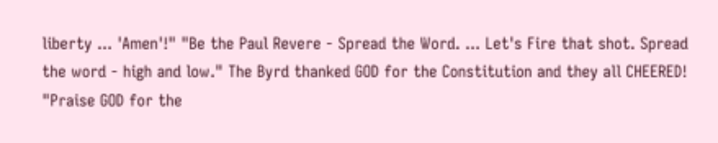liberty ... 'Amen'!" "Be the Paul Revere - Spread the Word. ... Let's Fire that shot. Spread the word - high and low." The Byrd thanked GOD for the Constitution and they all CHEERED! "Praise GOD for the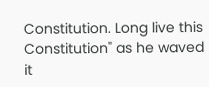Constitution. Long live this Constitution" as he waved it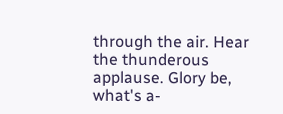through the air. Hear the thunderous applause. Glory be, what's a-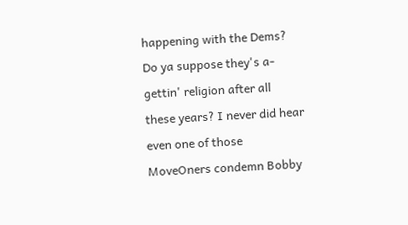happening with the Dems? Do ya suppose they's a-gettin' religion after all these years? I never did hear even one of those MoveOners condemn Bobby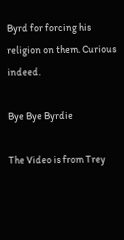Byrd for forcing his religion on them. Curious indeed.

Bye Bye Byrdie

The Video is from Trey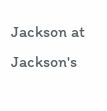Jackson at Jackson's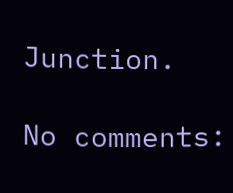Junction.

No comments: